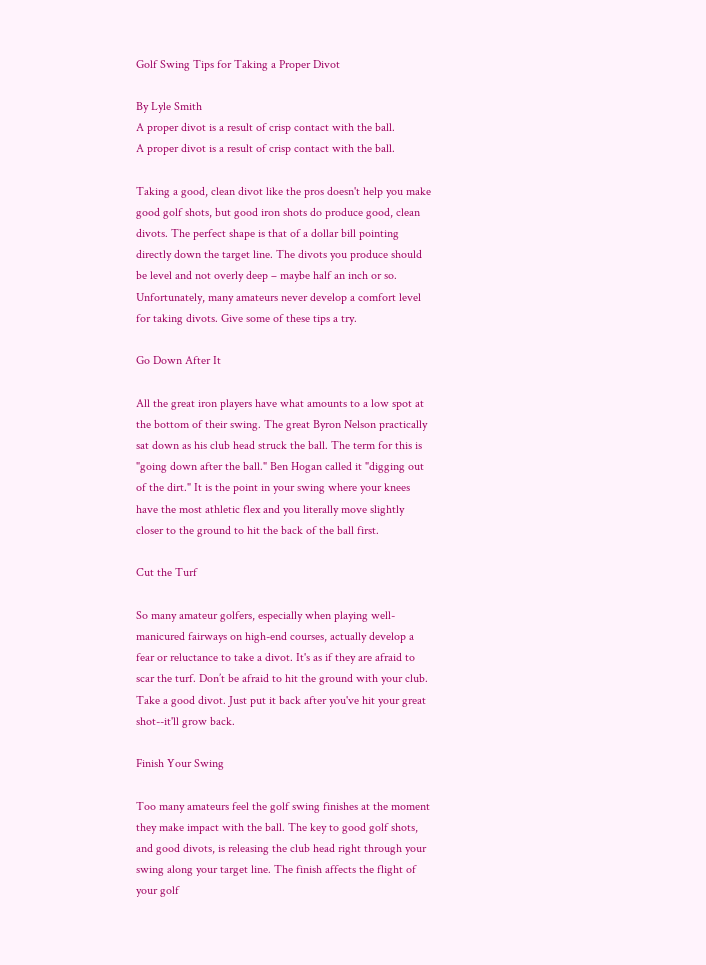Golf Swing Tips for Taking a Proper Divot

By Lyle Smith
A proper divot is a result of crisp contact with the ball.
A proper divot is a result of crisp contact with the ball.

Taking a good, clean divot like the pros doesn't help you make good golf shots, but good iron shots do produce good, clean divots. The perfect shape is that of a dollar bill pointing directly down the target line. The divots you produce should be level and not overly deep – maybe half an inch or so. Unfortunately, many amateurs never develop a comfort level for taking divots. Give some of these tips a try.

Go Down After It

All the great iron players have what amounts to a low spot at the bottom of their swing. The great Byron Nelson practically sat down as his club head struck the ball. The term for this is "going down after the ball." Ben Hogan called it "digging out of the dirt." It is the point in your swing where your knees have the most athletic flex and you literally move slightly closer to the ground to hit the back of the ball first.

Cut the Turf

So many amateur golfers, especially when playing well-manicured fairways on high-end courses, actually develop a fear or reluctance to take a divot. It's as if they are afraid to scar the turf. Don’t be afraid to hit the ground with your club. Take a good divot. Just put it back after you've hit your great shot--it'll grow back.

Finish Your Swing

Too many amateurs feel the golf swing finishes at the moment they make impact with the ball. The key to good golf shots, and good divots, is releasing the club head right through your swing along your target line. The finish affects the flight of your golf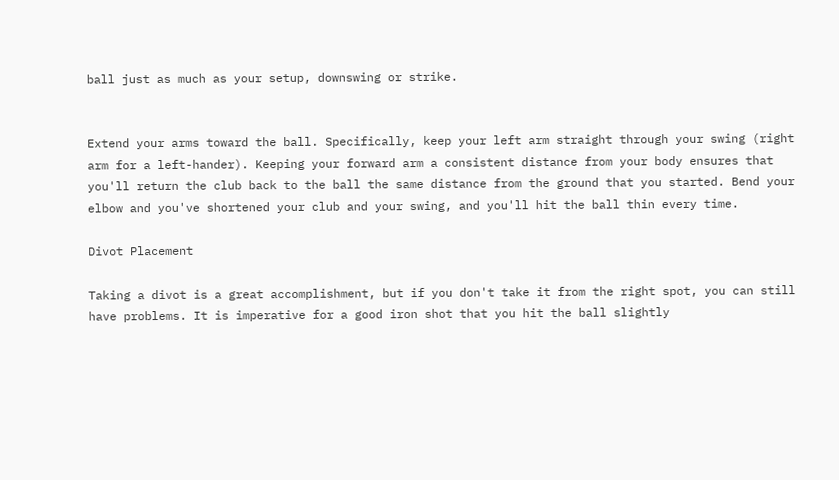ball just as much as your setup, downswing or strike.


Extend your arms toward the ball. Specifically, keep your left arm straight through your swing (right arm for a left-hander). Keeping your forward arm a consistent distance from your body ensures that you'll return the club back to the ball the same distance from the ground that you started. Bend your elbow and you've shortened your club and your swing, and you'll hit the ball thin every time.

Divot Placement

Taking a divot is a great accomplishment, but if you don't take it from the right spot, you can still have problems. It is imperative for a good iron shot that you hit the ball slightly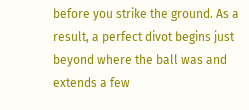before you strike the ground. As a result, a perfect divot begins just beyond where the ball was and extends a few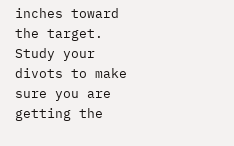inches toward the target. Study your divots to make sure you are getting the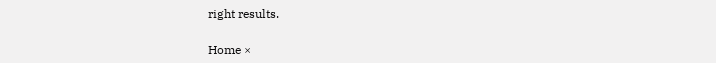right results.

Home ×